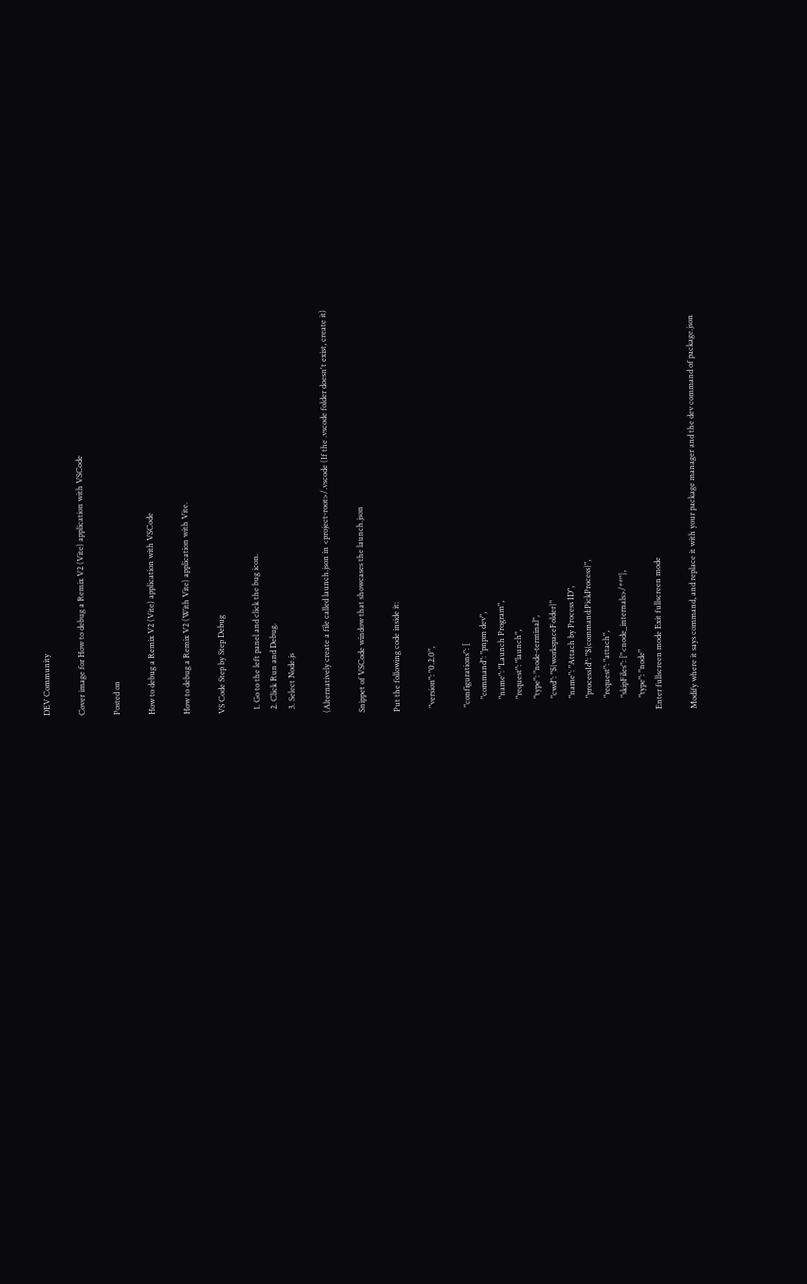DEV Community

Cover image for How to debug a Remix V2 (Vite) application with VSCode

Posted on

How to debug a Remix V2 (Vite) application with VSCode

How to debug a Remix V2 (With Vite) application with Vite.

VS Code Step by Step Debug

  1. Go to the left panel and click the bug icon.
  2. Click Run and Debug.
  3. Select Node.js

(Alternatively create a file called launch.json in <project-root>/.vscode (If the .vscode folder doesn't exist, create it)

Snippet of VSCode window that showcases the launch.json

Put the following code inside it:

  "version": "0.2.0",

  "configurations": [
      "command": "pnpm dev",
      "name": "Launch Program",
      "request": "launch",
      "type": "node-terminal",
      "cwd": "${workspaceFolder}"
      "name": "Attach by Process ID",
      "processId": "${command:PickProcess}",
      "request": "attach",
      "skipFiles": ["<node_internals>/**"],
      "type": "node"
Enter fullscreen mode Exit fullscreen mode

Modify where it says command, and replace it with your package manager and the dev command of package.json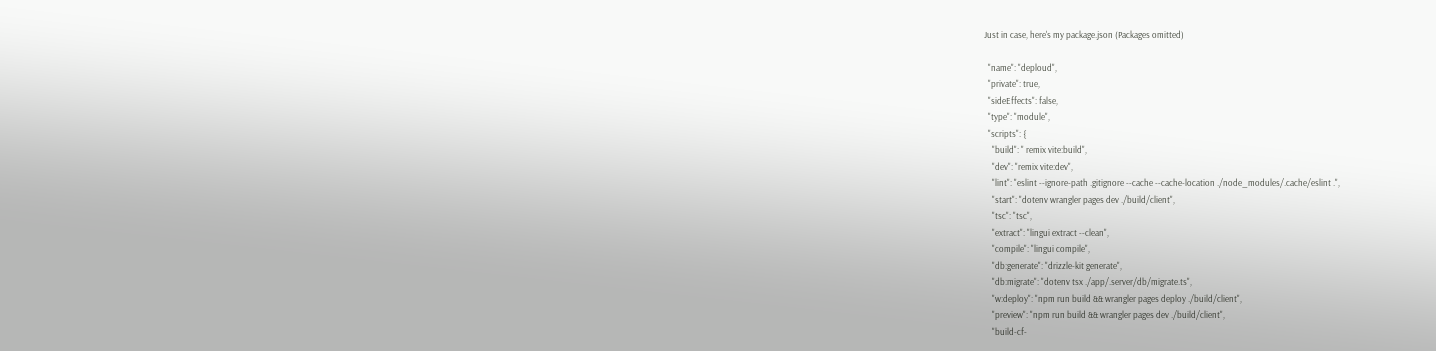Just in case, here's my package.json (Packages omitted)

  "name": "deploud",
  "private": true,
  "sideEffects": false,
  "type": "module",
  "scripts": {
    "build": " remix vite:build",
    "dev": "remix vite:dev",
    "lint": "eslint --ignore-path .gitignore --cache --cache-location ./node_modules/.cache/eslint .",
    "start": "dotenv wrangler pages dev ./build/client",
    "tsc": "tsc",
    "extract": "lingui extract --clean",
    "compile": "lingui compile",
    "db:generate": "drizzle-kit generate",
    "db:migrate": "dotenv tsx ./app/.server/db/migrate.ts",
    "w:deploy": "npm run build && wrangler pages deploy ./build/client",
    "preview": "npm run build && wrangler pages dev ./build/client",
    "build-cf-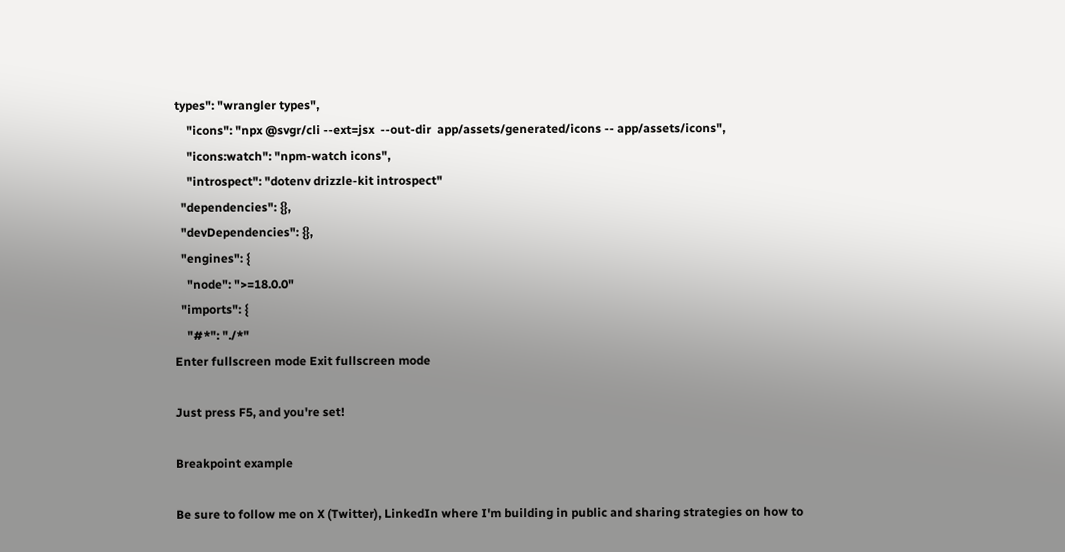types": "wrangler types",
    "icons": "npx @svgr/cli --ext=jsx  --out-dir  app/assets/generated/icons -- app/assets/icons",
    "icons:watch": "npm-watch icons",
    "introspect": "dotenv drizzle-kit introspect"
  "dependencies": {},
  "devDependencies": {},
  "engines": {
    "node": ">=18.0.0"
  "imports": {
    "#*": "./*"
Enter fullscreen mode Exit fullscreen mode

Just press F5, and you're set!

Breakpoint example

Be sure to follow me on X (Twitter), LinkedIn where I'm building in public and sharing strategies on how to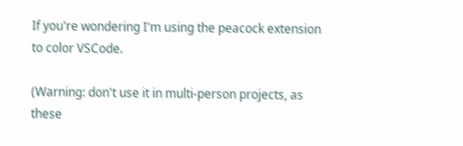If you're wondering I'm using the peacock extension to color VSCode.

(Warning: don't use it in multi-person projects, as these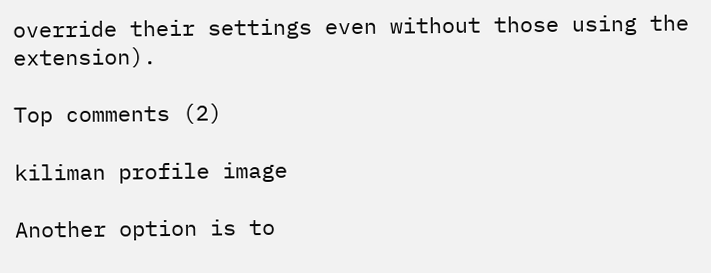override their settings even without those using the extension).

Top comments (2)

kiliman profile image

Another option is to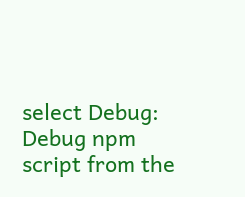select Debug: Debug npm script from the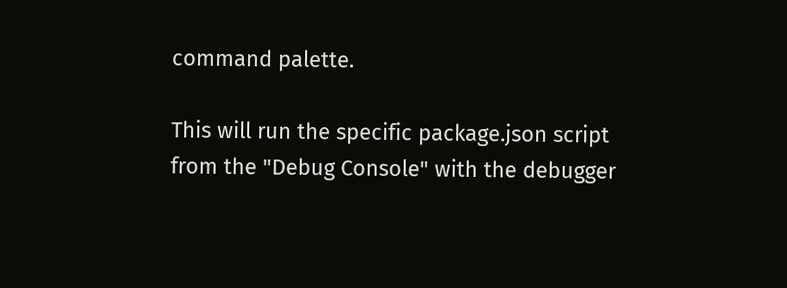command palette.

This will run the specific package.json script from the "Debug Console" with the debugger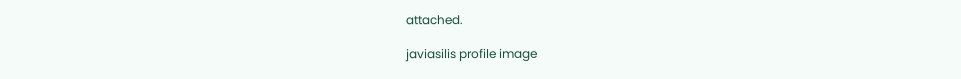attached.

javiasilis profile image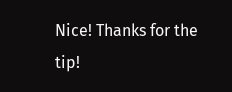Nice! Thanks for the tip!